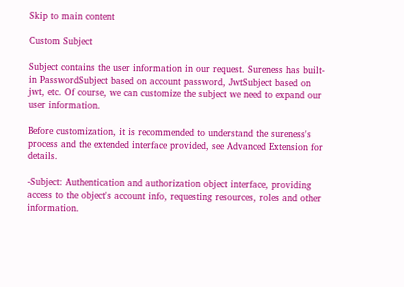Skip to main content

Custom Subject

Subject contains the user information in our request. Sureness has built-in PasswordSubject based on account password, JwtSubject based on jwt, etc. Of course, we can customize the subject we need to expand our user information.

Before customization, it is recommended to understand the sureness's process and the extended interface provided, see Advanced Extension for details.

-Subject: Authentication and authorization object interface, providing access to the object's account info, requesting resources, roles and other information.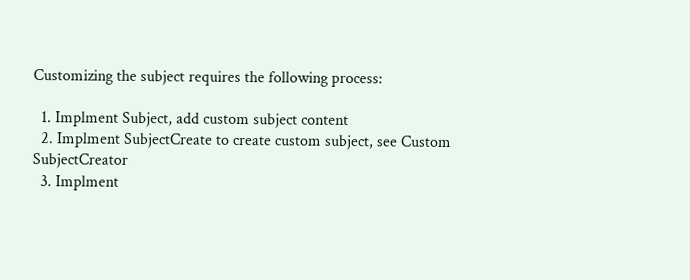Customizing the subject requires the following process:

  1. Implment Subject, add custom subject content
  2. Implment SubjectCreate to create custom subject, see Custom SubjectCreator
  3. Implment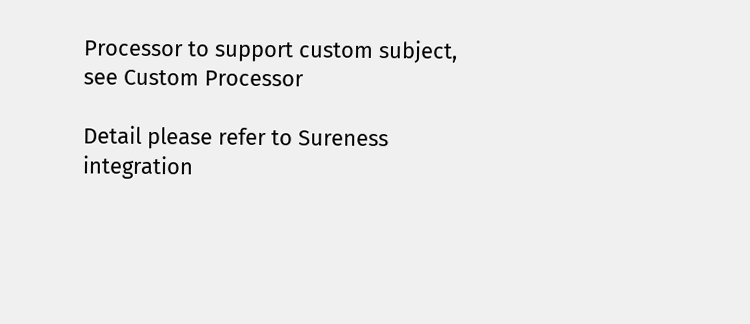Processor to support custom subject, see Custom Processor

Detail please refer to Sureness integration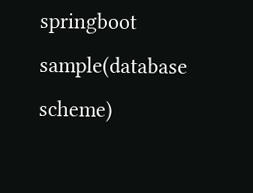springboot sample(database scheme)